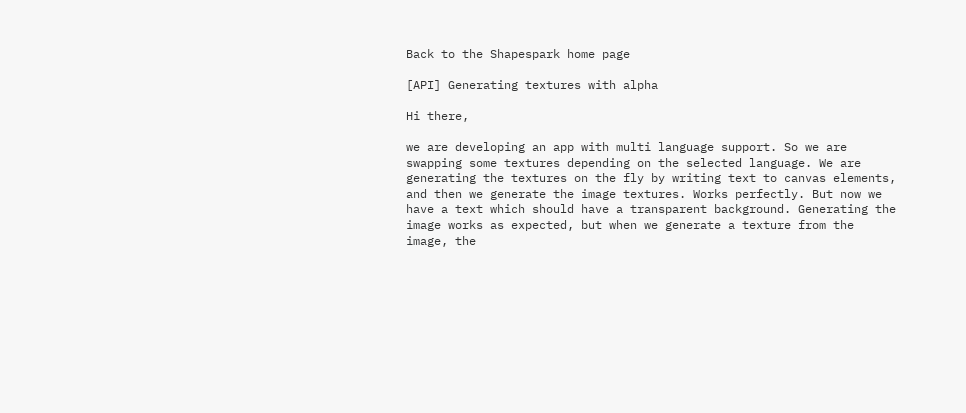Back to the Shapespark home page

[API] Generating textures with alpha

Hi there,

we are developing an app with multi language support. So we are swapping some textures depending on the selected language. We are generating the textures on the fly by writing text to canvas elements, and then we generate the image textures. Works perfectly. But now we have a text which should have a transparent background. Generating the image works as expected, but when we generate a texture from the image, the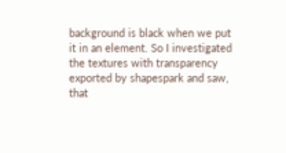background is black when we put it in an element. So I investigated the textures with transparency exported by shapespark and saw, that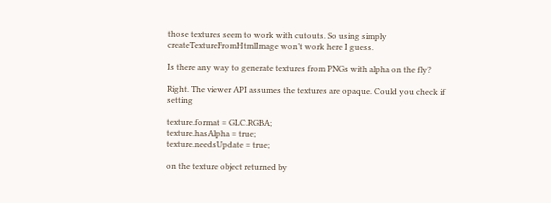those textures seem to work with cutouts. So using simply createTextureFromHtmlImage won’t work here I guess.

Is there any way to generate textures from PNGs with alpha on the fly?

Right. The viewer API assumes the textures are opaque. Could you check if setting

texture.format = GLC.RGBA;
texture.hasAlpha = true;
texture.needsUpdate = true;

on the texture object returned by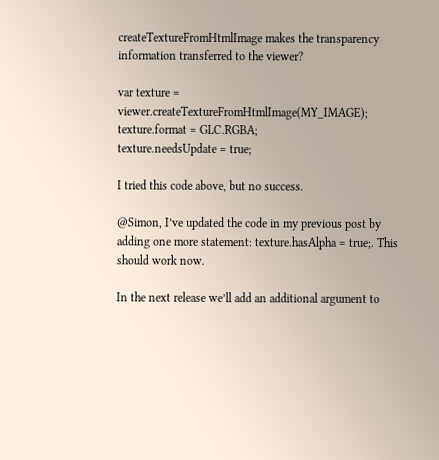createTextureFromHtmlImage makes the transparency information transferred to the viewer?

var texture = viewer.createTextureFromHtmlImage(MY_IMAGE);
texture.format = GLC.RGBA;
texture.needsUpdate = true;

I tried this code above, but no success.

@Simon, I’ve updated the code in my previous post by adding one more statement: texture.hasAlpha = true;. This should work now.

In the next release we’ll add an additional argument to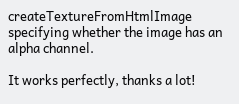createTextureFromHtmlImage specifying whether the image has an alpha channel.

It works perfectly, thanks a lot!